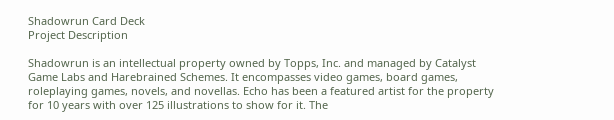Shadowrun Card Deck
Project Description

Shadowrun is an intellectual property owned by Topps, Inc. and managed by Catalyst Game Labs and Harebrained Schemes. It encompasses video games, board games, roleplaying games, novels, and novellas. Echo has been a featured artist for the property for 10 years with over 125 illustrations to show for it. The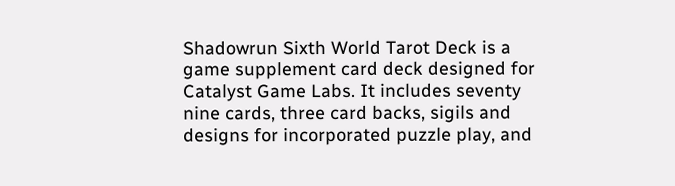Shadowrun Sixth World Tarot Deck is a game supplement card deck designed for Catalyst Game Labs. It includes seventy nine cards, three card backs, sigils and designs for incorporated puzzle play, and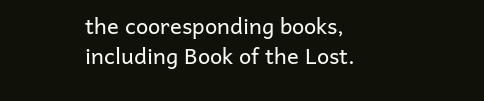the cooresponding books, including Book of the Lost.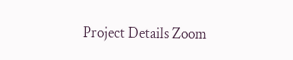Project Details Zoom